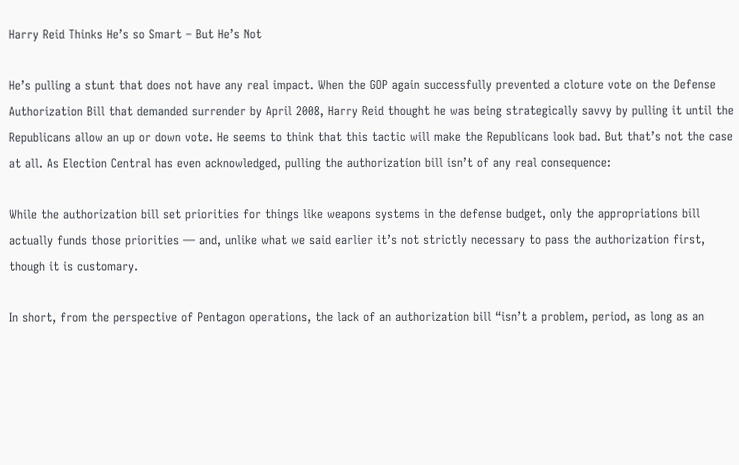Harry Reid Thinks He’s so Smart – But He’s Not

He’s pulling a stunt that does not have any real impact. When the GOP again successfully prevented a cloture vote on the Defense Authorization Bill that demanded surrender by April 2008, Harry Reid thought he was being strategically savvy by pulling it until the Republicans allow an up or down vote. He seems to think that this tactic will make the Republicans look bad. But that’s not the case at all. As Election Central has even acknowledged, pulling the authorization bill isn’t of any real consequence:

While the authorization bill set priorities for things like weapons systems in the defense budget, only the appropriations bill actually funds those priorities — and, unlike what we said earlier it’s not strictly necessary to pass the authorization first, though it is customary.

In short, from the perspective of Pentagon operations, the lack of an authorization bill “isn’t a problem, period, as long as an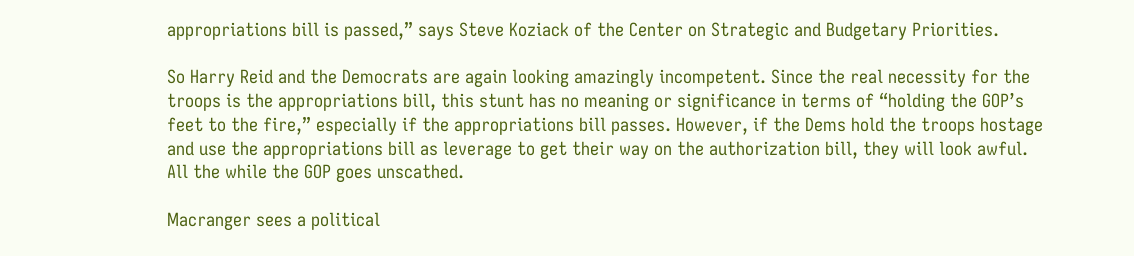appropriations bill is passed,” says Steve Koziack of the Center on Strategic and Budgetary Priorities.

So Harry Reid and the Democrats are again looking amazingly incompetent. Since the real necessity for the troops is the appropriations bill, this stunt has no meaning or significance in terms of “holding the GOP’s feet to the fire,” especially if the appropriations bill passes. However, if the Dems hold the troops hostage and use the appropriations bill as leverage to get their way on the authorization bill, they will look awful. All the while the GOP goes unscathed.

Macranger sees a political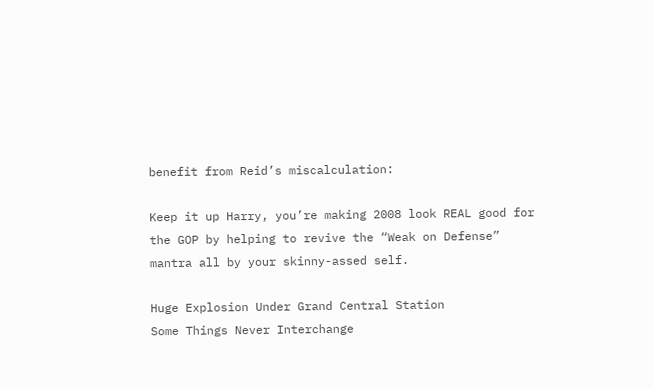benefit from Reid’s miscalculation:

Keep it up Harry, you’re making 2008 look REAL good for the GOP by helping to revive the “Weak on Defense” mantra all by your skinny-assed self.

Huge Explosion Under Grand Central Station
Some Things Never Interchange